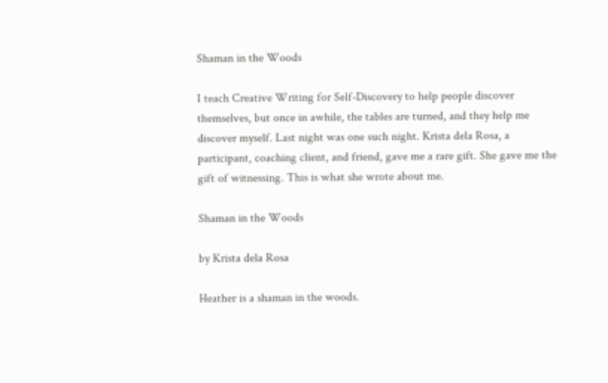Shaman in the Woods

I teach Creative Writing for Self-Discovery to help people discover themselves, but once in awhile, the tables are turned, and they help me discover myself. Last night was one such night. Krista dela Rosa, a participant, coaching client, and friend, gave me a rare gift. She gave me the gift of witnessing. This is what she wrote about me.

Shaman in the Woods

by Krista dela Rosa

Heather is a shaman in the woods.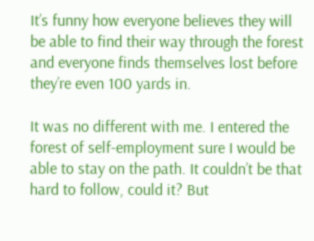It’s funny how everyone believes they will be able to find their way through the forest and everyone finds themselves lost before they’re even 100 yards in.

It was no different with me. I entered the forest of self-employment sure I would be able to stay on the path. It couldn’t be that hard to follow, could it? But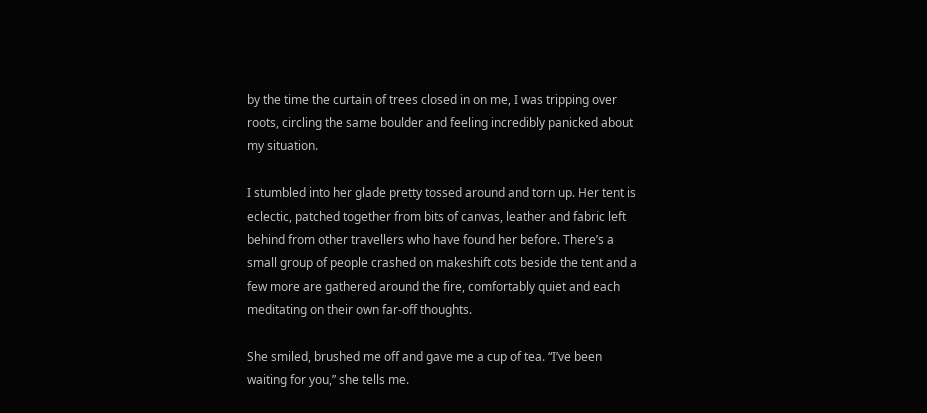by the time the curtain of trees closed in on me, I was tripping over roots, circling the same boulder and feeling incredibly panicked about my situation.

I stumbled into her glade pretty tossed around and torn up. Her tent is eclectic, patched together from bits of canvas, leather and fabric left behind from other travellers who have found her before. There’s a small group of people crashed on makeshift cots beside the tent and a few more are gathered around the fire, comfortably quiet and each meditating on their own far-off thoughts.

She smiled, brushed me off and gave me a cup of tea. “I’ve been waiting for you,” she tells me.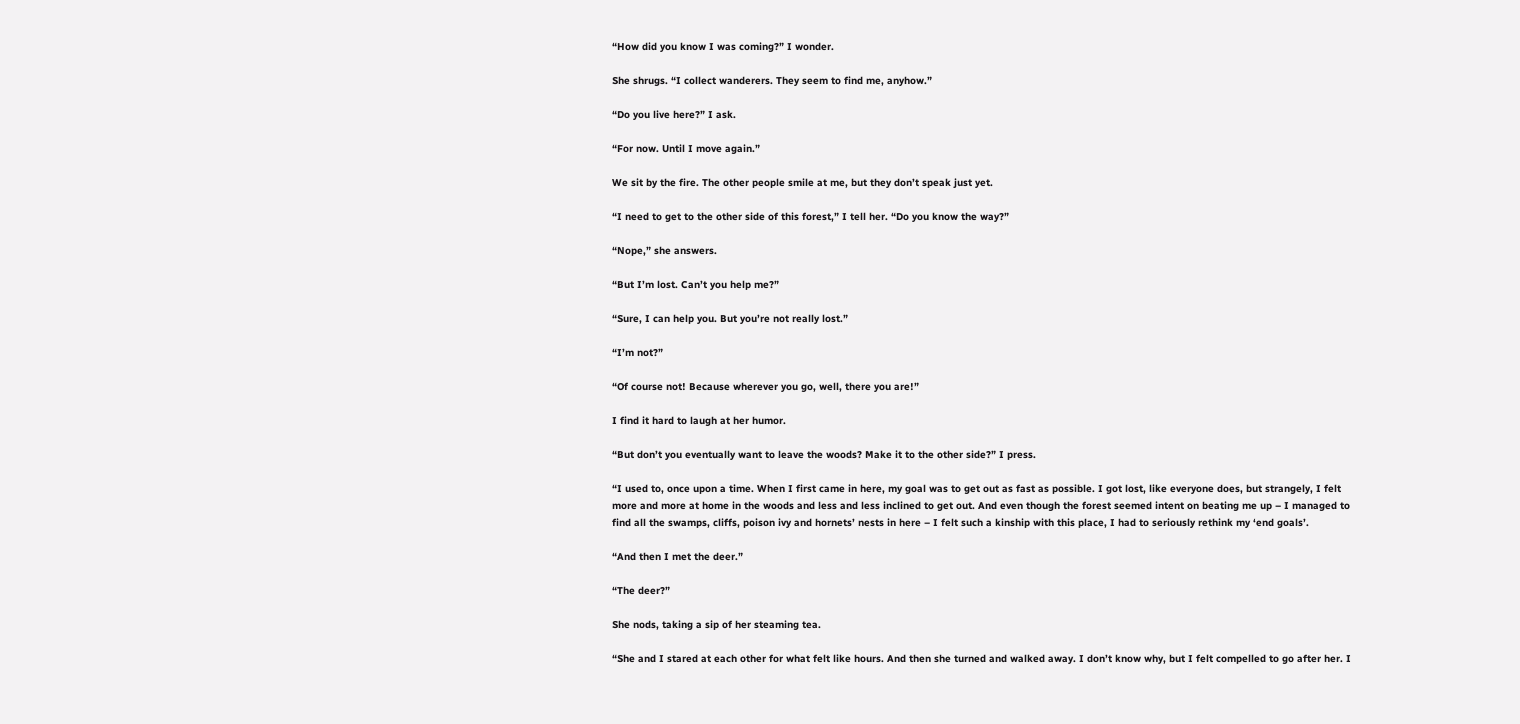“How did you know I was coming?” I wonder.

She shrugs. “I collect wanderers. They seem to find me, anyhow.”

“Do you live here?” I ask.

“For now. Until I move again.”

We sit by the fire. The other people smile at me, but they don’t speak just yet.

“I need to get to the other side of this forest,” I tell her. “Do you know the way?”

“Nope,” she answers.

“But I’m lost. Can’t you help me?”

“Sure, I can help you. But you’re not really lost.”

“I’m not?”

“Of course not! Because wherever you go, well, there you are!”

I find it hard to laugh at her humor.

“But don’t you eventually want to leave the woods? Make it to the other side?” I press.

“I used to, once upon a time. When I first came in here, my goal was to get out as fast as possible. I got lost, like everyone does, but strangely, I felt more and more at home in the woods and less and less inclined to get out. And even though the forest seemed intent on beating me up – I managed to find all the swamps, cliffs, poison ivy and hornets’ nests in here – I felt such a kinship with this place, I had to seriously rethink my ‘end goals’.

“And then I met the deer.”

“The deer?”

She nods, taking a sip of her steaming tea.

“She and I stared at each other for what felt like hours. And then she turned and walked away. I don’t know why, but I felt compelled to go after her. I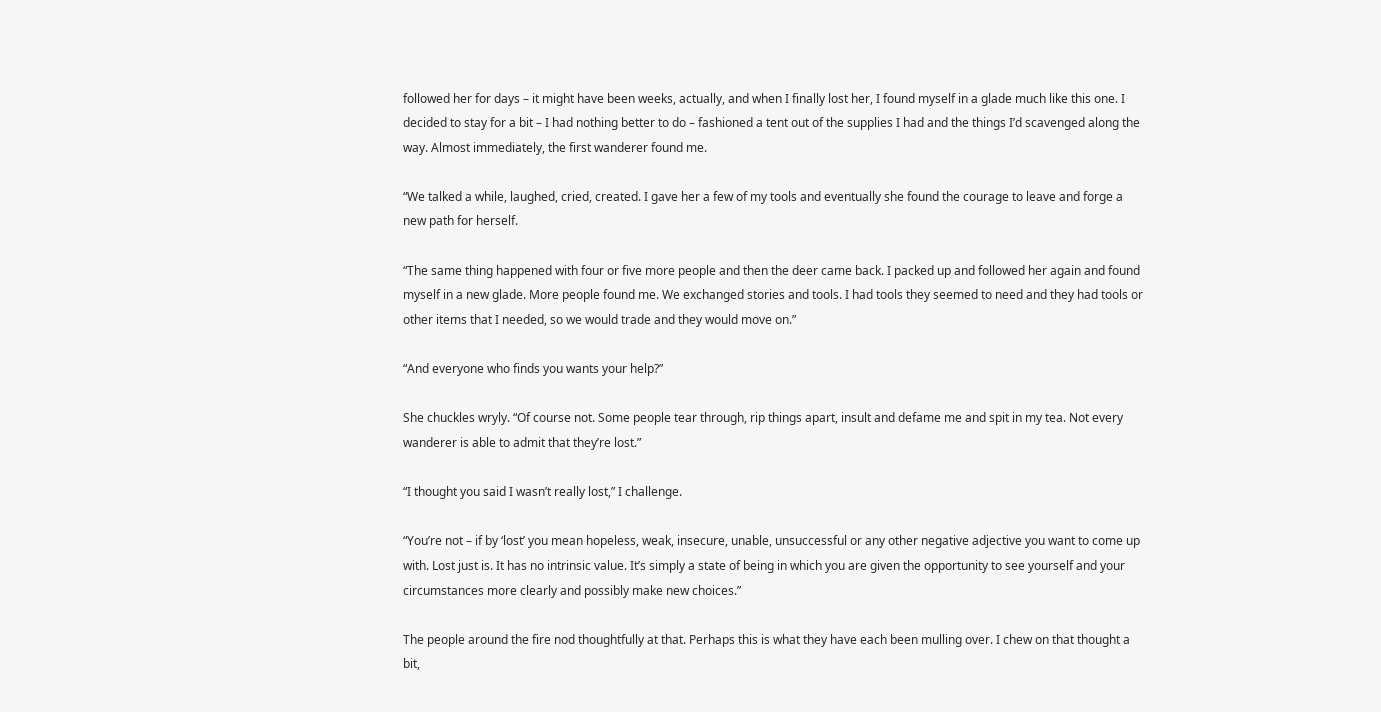followed her for days – it might have been weeks, actually, and when I finally lost her, I found myself in a glade much like this one. I decided to stay for a bit – I had nothing better to do – fashioned a tent out of the supplies I had and the things I’d scavenged along the way. Almost immediately, the first wanderer found me.

“We talked a while, laughed, cried, created. I gave her a few of my tools and eventually she found the courage to leave and forge a new path for herself.

“The same thing happened with four or five more people and then the deer came back. I packed up and followed her again and found myself in a new glade. More people found me. We exchanged stories and tools. I had tools they seemed to need and they had tools or other items that I needed, so we would trade and they would move on.”

“And everyone who finds you wants your help?”

She chuckles wryly. “Of course not. Some people tear through, rip things apart, insult and defame me and spit in my tea. Not every wanderer is able to admit that they’re lost.”

“I thought you said I wasn’t really lost,” I challenge.

“You’re not – if by ‘lost’ you mean hopeless, weak, insecure, unable, unsuccessful or any other negative adjective you want to come up with. Lost just is. It has no intrinsic value. It’s simply a state of being in which you are given the opportunity to see yourself and your circumstances more clearly and possibly make new choices.”

The people around the fire nod thoughtfully at that. Perhaps this is what they have each been mulling over. I chew on that thought a bit,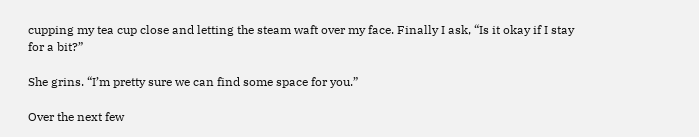cupping my tea cup close and letting the steam waft over my face. Finally I ask, “Is it okay if I stay for a bit?”

She grins. “I’m pretty sure we can find some space for you.”

Over the next few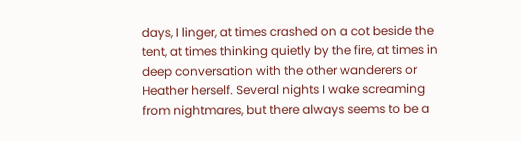days, I linger, at times crashed on a cot beside the tent, at times thinking quietly by the fire, at times in deep conversation with the other wanderers or Heather herself. Several nights I wake screaming from nightmares, but there always seems to be a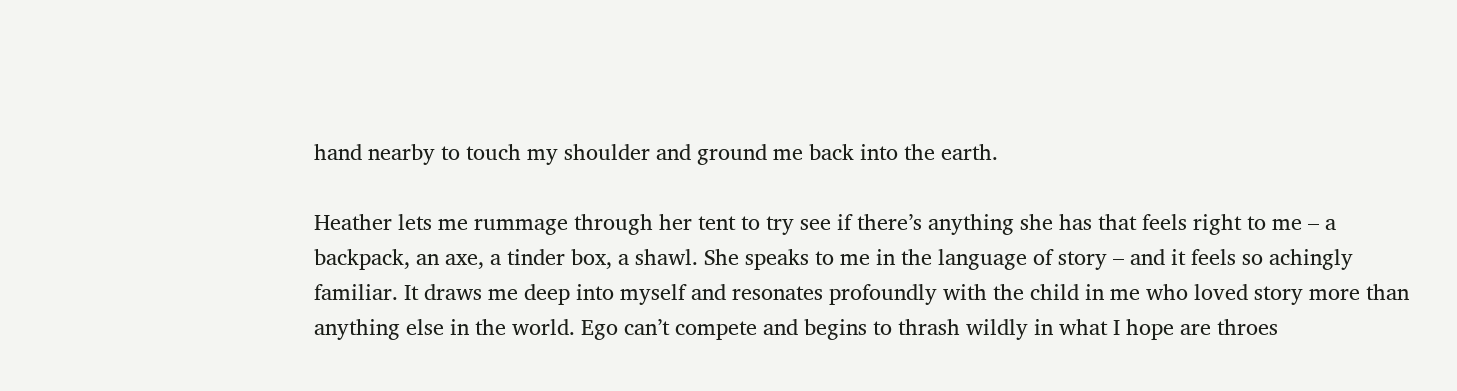hand nearby to touch my shoulder and ground me back into the earth.

Heather lets me rummage through her tent to try see if there’s anything she has that feels right to me – a backpack, an axe, a tinder box, a shawl. She speaks to me in the language of story – and it feels so achingly familiar. It draws me deep into myself and resonates profoundly with the child in me who loved story more than anything else in the world. Ego can’t compete and begins to thrash wildly in what I hope are throes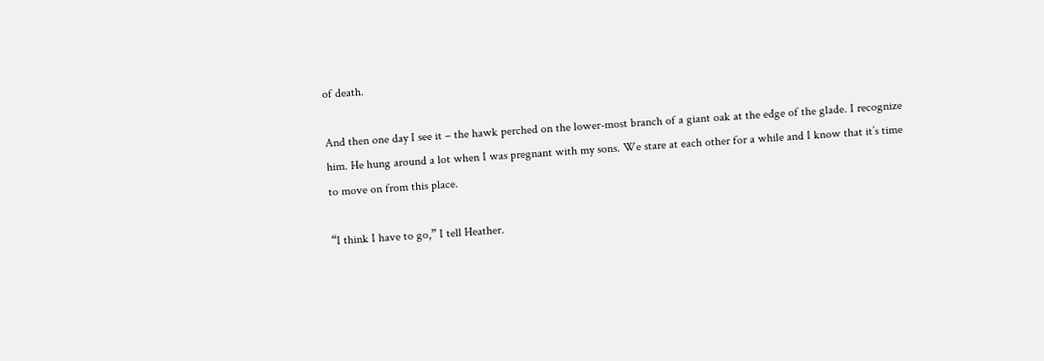of death.

And then one day I see it – the hawk perched on the lower-most branch of a giant oak at the edge of the glade. I recognize him. He hung around a lot when I was pregnant with my sons. We stare at each other for a while and I know that it’s time to move on from this place.

“I think I have to go,” I tell Heather.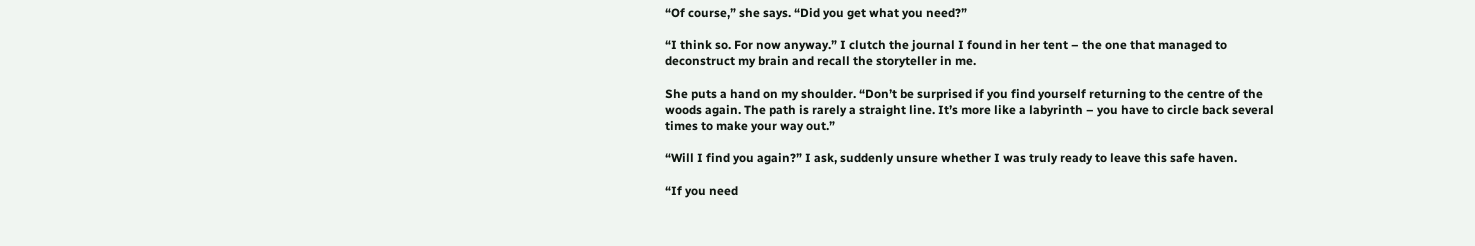“Of course,” she says. “Did you get what you need?”

“I think so. For now anyway.” I clutch the journal I found in her tent – the one that managed to deconstruct my brain and recall the storyteller in me.

She puts a hand on my shoulder. “Don’t be surprised if you find yourself returning to the centre of the woods again. The path is rarely a straight line. It’s more like a labyrinth – you have to circle back several times to make your way out.”

“Will I find you again?” I ask, suddenly unsure whether I was truly ready to leave this safe haven.

“If you need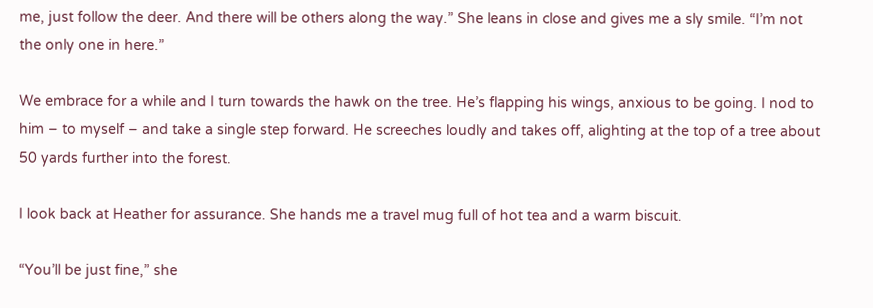me, just follow the deer. And there will be others along the way.” She leans in close and gives me a sly smile. “I’m not the only one in here.”

We embrace for a while and I turn towards the hawk on the tree. He’s flapping his wings, anxious to be going. I nod to him – to myself – and take a single step forward. He screeches loudly and takes off, alighting at the top of a tree about 50 yards further into the forest.

I look back at Heather for assurance. She hands me a travel mug full of hot tea and a warm biscuit.

“You’ll be just fine,” she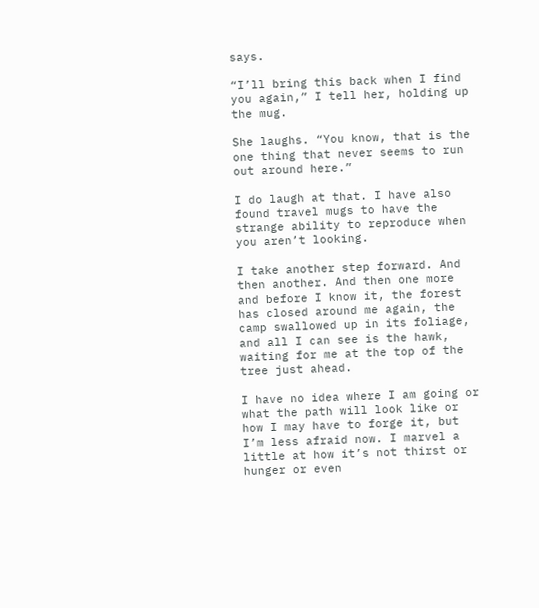says.

“I’ll bring this back when I find you again,” I tell her, holding up the mug.

She laughs. “You know, that is the one thing that never seems to run out around here.”

I do laugh at that. I have also found travel mugs to have the strange ability to reproduce when you aren’t looking.

I take another step forward. And then another. And then one more and before I know it, the forest has closed around me again, the camp swallowed up in its foliage, and all I can see is the hawk, waiting for me at the top of the tree just ahead.

I have no idea where I am going or what the path will look like or how I may have to forge it, but I’m less afraid now. I marvel a little at how it’s not thirst or hunger or even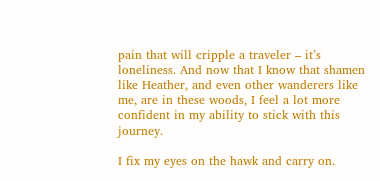pain that will cripple a traveler – it’s loneliness. And now that I know that shamen like Heather, and even other wanderers like me, are in these woods, I feel a lot more confident in my ability to stick with this journey.

I fix my eyes on the hawk and carry on.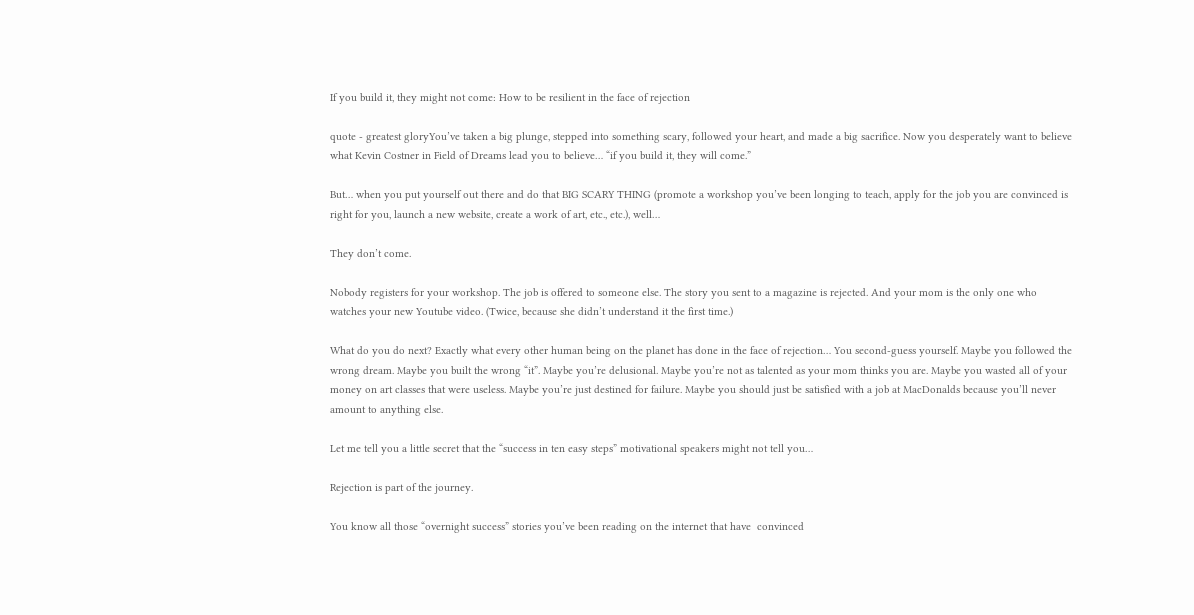If you build it, they might not come: How to be resilient in the face of rejection

quote - greatest gloryYou’ve taken a big plunge, stepped into something scary, followed your heart, and made a big sacrifice. Now you desperately want to believe what Kevin Costner in Field of Dreams lead you to believe… “if you build it, they will come.”

But… when you put yourself out there and do that BIG SCARY THING (promote a workshop you’ve been longing to teach, apply for the job you are convinced is right for you, launch a new website, create a work of art, etc., etc.), well…

They don’t come.

Nobody registers for your workshop. The job is offered to someone else. The story you sent to a magazine is rejected. And your mom is the only one who watches your new Youtube video. (Twice, because she didn’t understand it the first time.)

What do you do next? Exactly what every other human being on the planet has done in the face of rejection… You second-guess yourself. Maybe you followed the wrong dream. Maybe you built the wrong “it”. Maybe you’re delusional. Maybe you’re not as talented as your mom thinks you are. Maybe you wasted all of your money on art classes that were useless. Maybe you’re just destined for failure. Maybe you should just be satisfied with a job at MacDonalds because you’ll never amount to anything else.

Let me tell you a little secret that the “success in ten easy steps” motivational speakers might not tell you…

Rejection is part of the journey.

You know all those “overnight success” stories you’ve been reading on the internet that have  convinced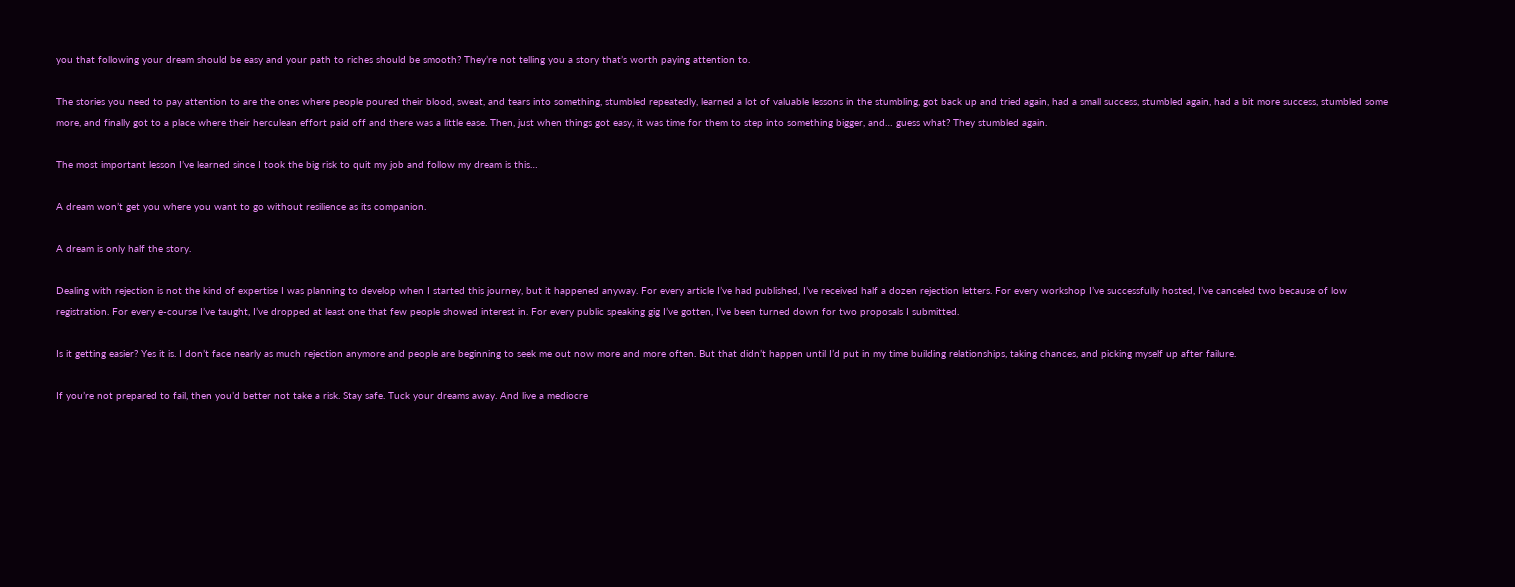you that following your dream should be easy and your path to riches should be smooth? They’re not telling you a story that’s worth paying attention to.

The stories you need to pay attention to are the ones where people poured their blood, sweat, and tears into something, stumbled repeatedly, learned a lot of valuable lessons in the stumbling, got back up and tried again, had a small success, stumbled again, had a bit more success, stumbled some more, and finally got to a place where their herculean effort paid off and there was a little ease. Then, just when things got easy, it was time for them to step into something bigger, and… guess what? They stumbled again.

The most important lesson I’ve learned since I took the big risk to quit my job and follow my dream is this…

A dream won’t get you where you want to go without resilience as its companion.

A dream is only half the story.

Dealing with rejection is not the kind of expertise I was planning to develop when I started this journey, but it happened anyway. For every article I’ve had published, I’ve received half a dozen rejection letters. For every workshop I’ve successfully hosted, I’ve canceled two because of low registration. For every e-course I’ve taught, I’ve dropped at least one that few people showed interest in. For every public speaking gig I’ve gotten, I’ve been turned down for two proposals I submitted.

Is it getting easier? Yes it is. I don’t face nearly as much rejection anymore and people are beginning to seek me out now more and more often. But that didn’t happen until I’d put in my time building relationships, taking chances, and picking myself up after failure.

If you’re not prepared to fail, then you’d better not take a risk. Stay safe. Tuck your dreams away. And live a mediocre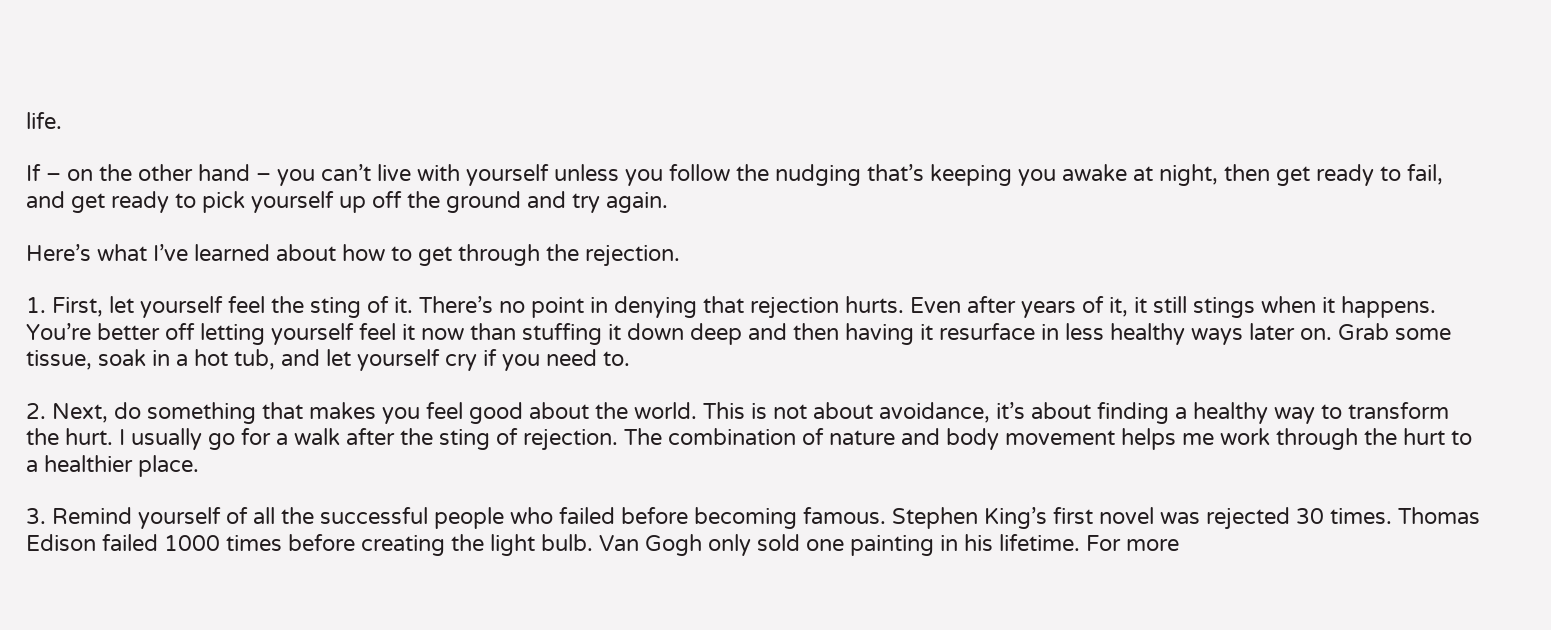life.

If – on the other hand – you can’t live with yourself unless you follow the nudging that’s keeping you awake at night, then get ready to fail, and get ready to pick yourself up off the ground and try again.

Here’s what I’ve learned about how to get through the rejection.

1. First, let yourself feel the sting of it. There’s no point in denying that rejection hurts. Even after years of it, it still stings when it happens. You’re better off letting yourself feel it now than stuffing it down deep and then having it resurface in less healthy ways later on. Grab some tissue, soak in a hot tub, and let yourself cry if you need to.

2. Next, do something that makes you feel good about the world. This is not about avoidance, it’s about finding a healthy way to transform the hurt. I usually go for a walk after the sting of rejection. The combination of nature and body movement helps me work through the hurt to a healthier place.

3. Remind yourself of all the successful people who failed before becoming famous. Stephen King’s first novel was rejected 30 times. Thomas Edison failed 1000 times before creating the light bulb. Van Gogh only sold one painting in his lifetime. For more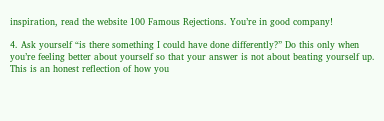inspiration, read the website 100 Famous Rejections. You’re in good company!

4. Ask yourself “is there something I could have done differently?” Do this only when you’re feeling better about yourself so that your answer is not about beating yourself up. This is an honest reflection of how you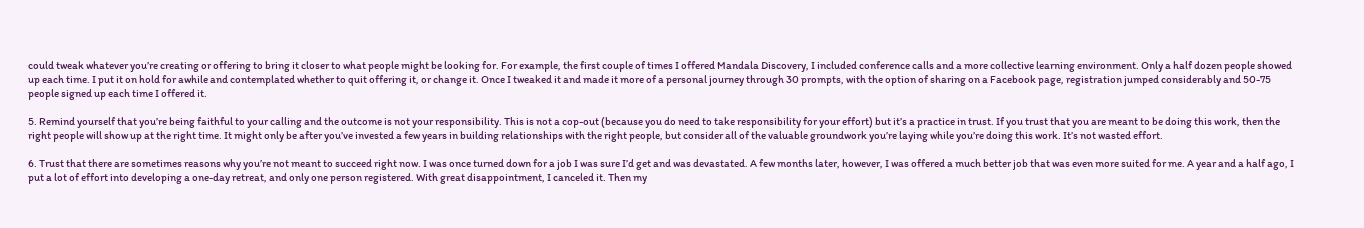could tweak whatever you’re creating or offering to bring it closer to what people might be looking for. For example, the first couple of times I offered Mandala Discovery, I included conference calls and a more collective learning environment. Only a half dozen people showed up each time. I put it on hold for awhile and contemplated whether to quit offering it, or change it. Once I tweaked it and made it more of a personal journey through 30 prompts, with the option of sharing on a Facebook page, registration jumped considerably and 50-75 people signed up each time I offered it.

5. Remind yourself that you’re being faithful to your calling and the outcome is not your responsibility. This is not a cop-out (because you do need to take responsibility for your effort) but it’s a practice in trust. If you trust that you are meant to be doing this work, then the right people will show up at the right time. It might only be after you’ve invested a few years in building relationships with the right people, but consider all of the valuable groundwork you’re laying while you’re doing this work. It’s not wasted effort.

6. Trust that there are sometimes reasons why you’re not meant to succeed right now. I was once turned down for a job I was sure I’d get and was devastated. A few months later, however, I was offered a much better job that was even more suited for me. A year and a half ago, I put a lot of effort into developing a one-day retreat, and only one person registered. With great disappointment, I canceled it. Then my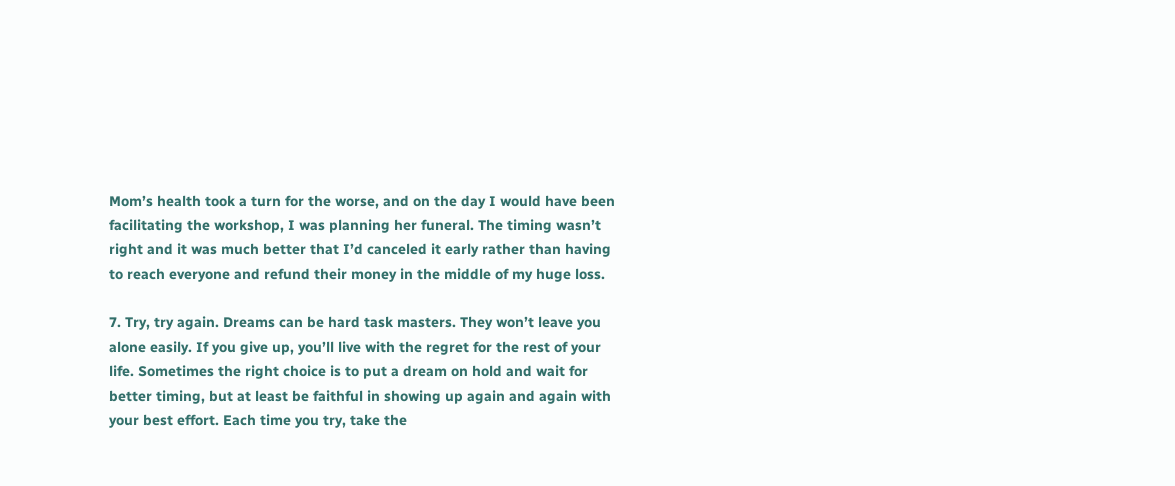Mom’s health took a turn for the worse, and on the day I would have been facilitating the workshop, I was planning her funeral. The timing wasn’t right and it was much better that I’d canceled it early rather than having to reach everyone and refund their money in the middle of my huge loss.

7. Try, try again. Dreams can be hard task masters. They won’t leave you alone easily. If you give up, you’ll live with the regret for the rest of your life. Sometimes the right choice is to put a dream on hold and wait for better timing, but at least be faithful in showing up again and again with your best effort. Each time you try, take the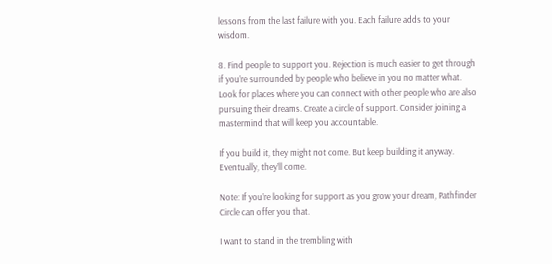lessons from the last failure with you. Each failure adds to your wisdom.

8. Find people to support you. Rejection is much easier to get through if you’re surrounded by people who believe in you no matter what. Look for places where you can connect with other people who are also pursuing their dreams. Create a circle of support. Consider joining a mastermind that will keep you accountable.

If you build it, they might not come. But keep building it anyway. Eventually, they’ll come.

Note: If you’re looking for support as you grow your dream, Pathfinder Circle can offer you that.

I want to stand in the trembling with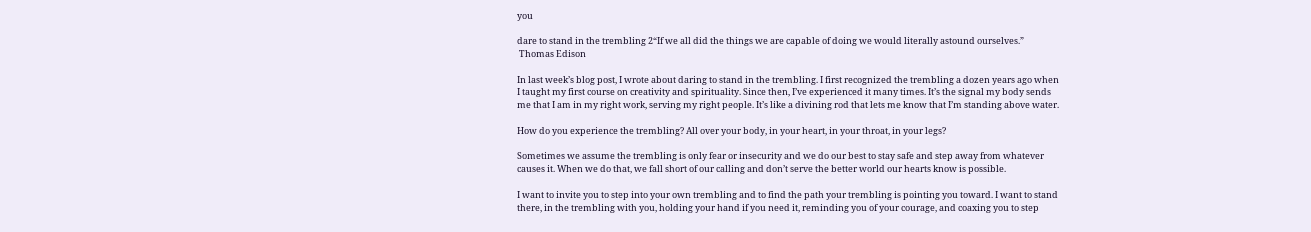you

dare to stand in the trembling 2“If we all did the things we are capable of doing we would literally astound ourselves.”
 Thomas Edison

In last week’s blog post, I wrote about daring to stand in the trembling. I first recognized the trembling a dozen years ago when I taught my first course on creativity and spirituality. Since then, I’ve experienced it many times. It’s the signal my body sends me that I am in my right work, serving my right people. It’s like a divining rod that lets me know that I’m standing above water.

How do you experience the trembling? All over your body, in your heart, in your throat, in your legs?

Sometimes we assume the trembling is only fear or insecurity and we do our best to stay safe and step away from whatever causes it. When we do that, we fall short of our calling and don’t serve the better world our hearts know is possible.

I want to invite you to step into your own trembling and to find the path your trembling is pointing you toward. I want to stand there, in the trembling with you, holding your hand if you need it, reminding you of your courage, and coaxing you to step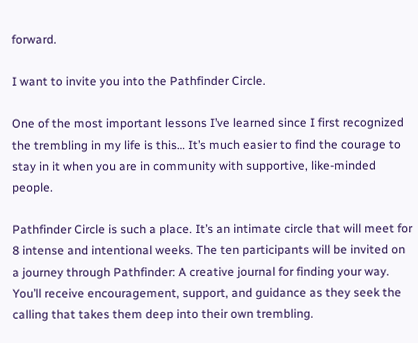forward.

I want to invite you into the Pathfinder Circle.

One of the most important lessons I’ve learned since I first recognized the trembling in my life is this… It’s much easier to find the courage to stay in it when you are in community with supportive, like-minded people.

Pathfinder Circle is such a place. It’s an intimate circle that will meet for 8 intense and intentional weeks. The ten participants will be invited on a journey through Pathfinder: A creative journal for finding your way. You’ll receive encouragement, support, and guidance as they seek the calling that takes them deep into their own trembling.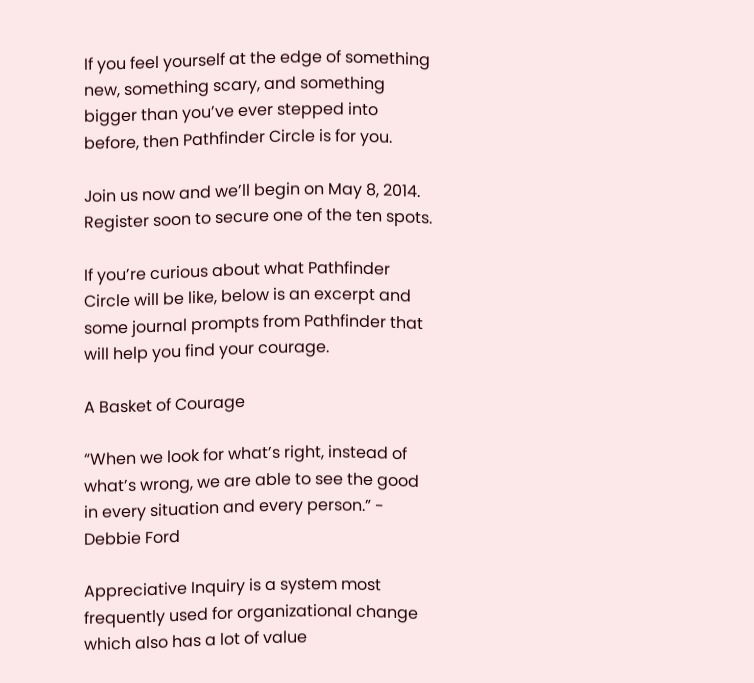If you feel yourself at the edge of something new, something scary, and something bigger than you’ve ever stepped into before, then Pathfinder Circle is for you.

Join us now and we’ll begin on May 8, 2014. Register soon to secure one of the ten spots.

If you’re curious about what Pathfinder Circle will be like, below is an excerpt and some journal prompts from Pathfinder that will help you find your courage.

A Basket of Courage

“When we look for what’s right, instead of what’s wrong, we are able to see the good in every situation and every person.” - Debbie Ford

Appreciative Inquiry is a system most frequently used for organizational change which also has a lot of value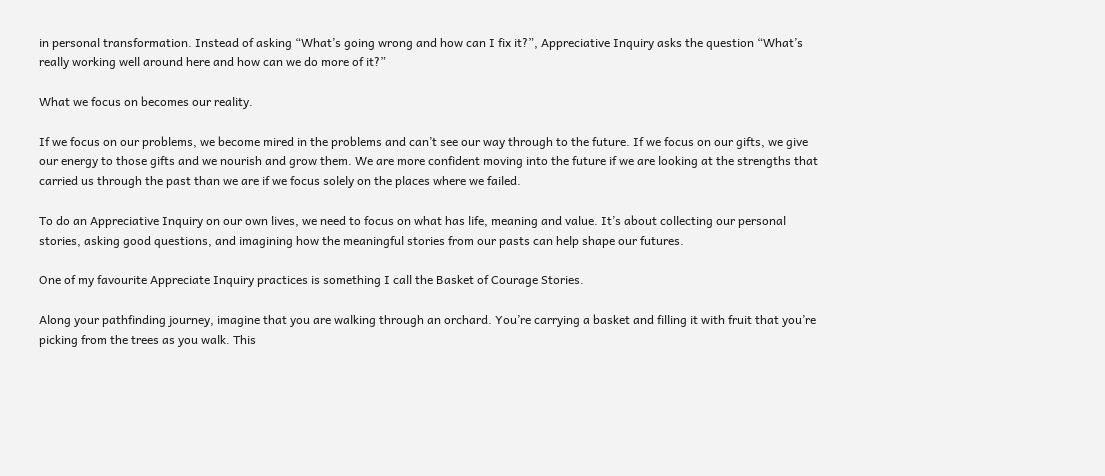in personal transformation. Instead of asking “What’s going wrong and how can I fix it?”, Appreciative Inquiry asks the question “What’s really working well around here and how can we do more of it?”

What we focus on becomes our reality.

If we focus on our problems, we become mired in the problems and can’t see our way through to the future. If we focus on our gifts, we give our energy to those gifts and we nourish and grow them. We are more confident moving into the future if we are looking at the strengths that carried us through the past than we are if we focus solely on the places where we failed.

To do an Appreciative Inquiry on our own lives, we need to focus on what has life, meaning and value. It’s about collecting our personal stories, asking good questions, and imagining how the meaningful stories from our pasts can help shape our futures.

One of my favourite Appreciate Inquiry practices is something I call the Basket of Courage Stories.

Along your pathfinding journey, imagine that you are walking through an orchard. You’re carrying a basket and filling it with fruit that you’re picking from the trees as you walk. This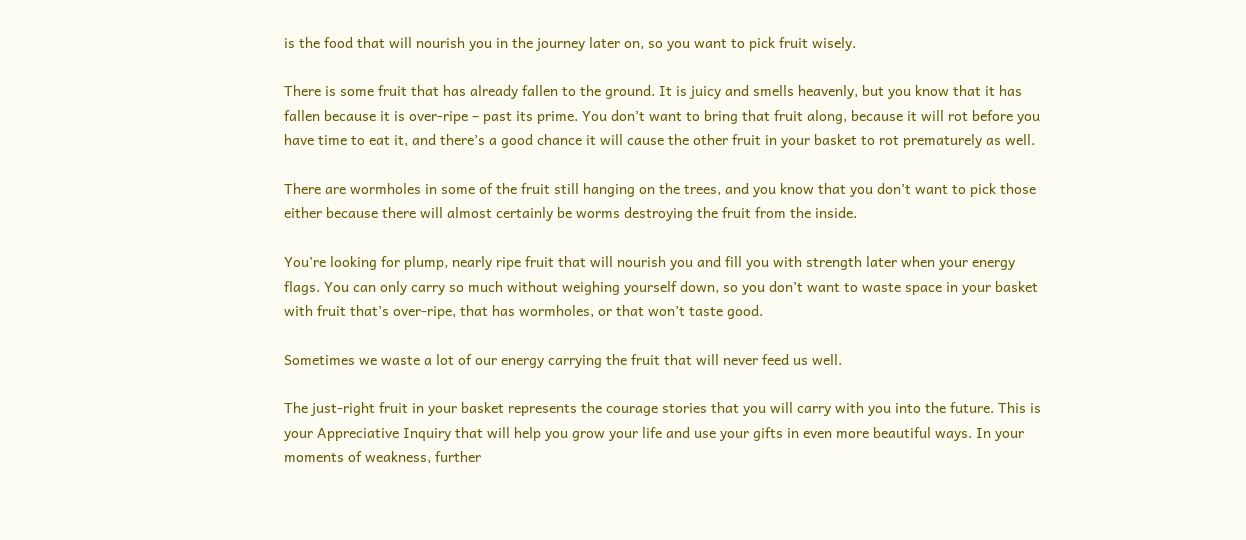is the food that will nourish you in the journey later on, so you want to pick fruit wisely.

There is some fruit that has already fallen to the ground. It is juicy and smells heavenly, but you know that it has fallen because it is over-ripe – past its prime. You don’t want to bring that fruit along, because it will rot before you have time to eat it, and there’s a good chance it will cause the other fruit in your basket to rot prematurely as well.

There are wormholes in some of the fruit still hanging on the trees, and you know that you don’t want to pick those either because there will almost certainly be worms destroying the fruit from the inside.

You’re looking for plump, nearly ripe fruit that will nourish you and fill you with strength later when your energy flags. You can only carry so much without weighing yourself down, so you don’t want to waste space in your basket with fruit that’s over-ripe, that has wormholes, or that won’t taste good.

Sometimes we waste a lot of our energy carrying the fruit that will never feed us well.

The just-right fruit in your basket represents the courage stories that you will carry with you into the future. This is your Appreciative Inquiry that will help you grow your life and use your gifts in even more beautiful ways. In your moments of weakness, further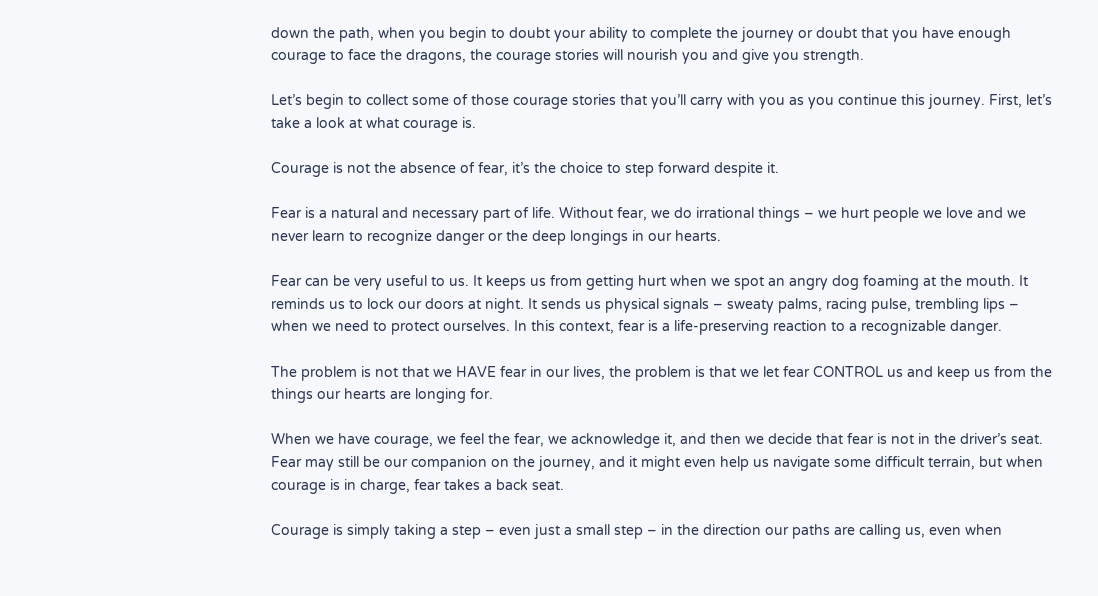down the path, when you begin to doubt your ability to complete the journey or doubt that you have enough courage to face the dragons, the courage stories will nourish you and give you strength.

Let’s begin to collect some of those courage stories that you’ll carry with you as you continue this journey. First, let’s take a look at what courage is.

Courage is not the absence of fear, it’s the choice to step forward despite it.

Fear is a natural and necessary part of life. Without fear, we do irrational things – we hurt people we love and we never learn to recognize danger or the deep longings in our hearts.

Fear can be very useful to us. It keeps us from getting hurt when we spot an angry dog foaming at the mouth. It reminds us to lock our doors at night. It sends us physical signals – sweaty palms, racing pulse, trembling lips – when we need to protect ourselves. In this context, fear is a life-preserving reaction to a recognizable danger.

The problem is not that we HAVE fear in our lives, the problem is that we let fear CONTROL us and keep us from the things our hearts are longing for.

When we have courage, we feel the fear, we acknowledge it, and then we decide that fear is not in the driver’s seat. Fear may still be our companion on the journey, and it might even help us navigate some difficult terrain, but when courage is in charge, fear takes a back seat.

Courage is simply taking a step – even just a small step – in the direction our paths are calling us, even when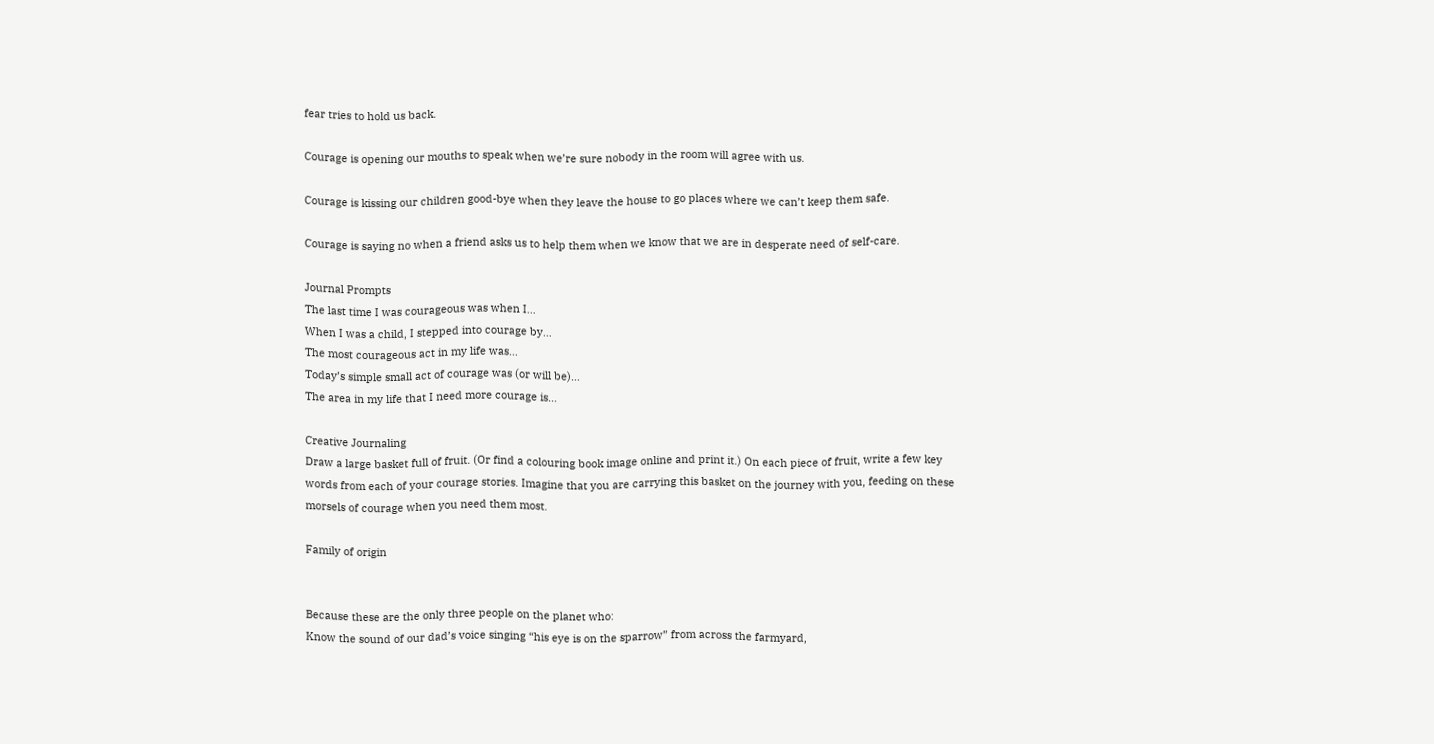fear tries to hold us back.

Courage is opening our mouths to speak when we’re sure nobody in the room will agree with us.

Courage is kissing our children good-bye when they leave the house to go places where we can’t keep them safe.

Courage is saying no when a friend asks us to help them when we know that we are in desperate need of self-care.

Journal Prompts
The last time I was courageous was when I…
When I was a child, I stepped into courage by…
The most courageous act in my life was…
Today’s simple small act of courage was (or will be)…
The area in my life that I need more courage is…

Creative Journaling
Draw a large basket full of fruit. (Or find a colouring book image online and print it.) On each piece of fruit, write a few key words from each of your courage stories. Imagine that you are carrying this basket on the journey with you, feeding on these morsels of courage when you need them most.

Family of origin


Because these are the only three people on the planet who:
Know the sound of our dad’s voice singing “his eye is on the sparrow” from across the farmyard,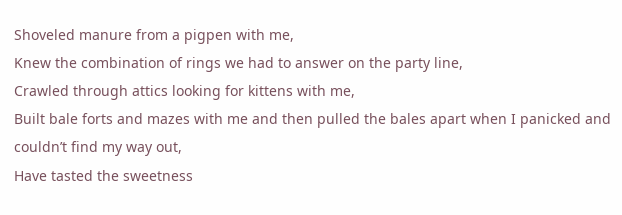Shoveled manure from a pigpen with me,
Knew the combination of rings we had to answer on the party line,
Crawled through attics looking for kittens with me,
Built bale forts and mazes with me and then pulled the bales apart when I panicked and couldn’t find my way out,
Have tasted the sweetness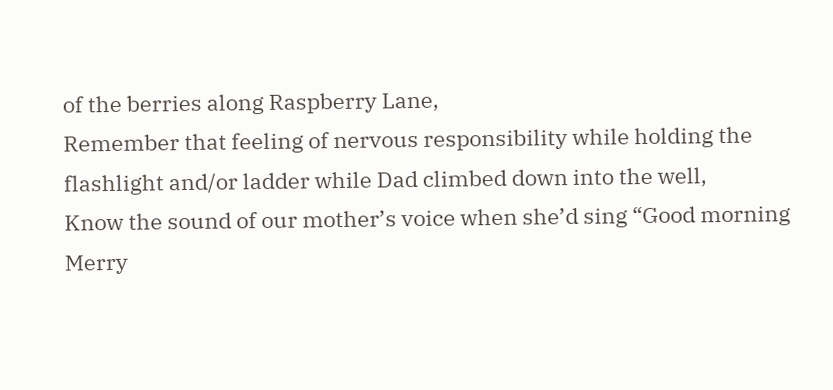of the berries along Raspberry Lane,
Remember that feeling of nervous responsibility while holding the flashlight and/or ladder while Dad climbed down into the well,
Know the sound of our mother’s voice when she’d sing “Good morning Merry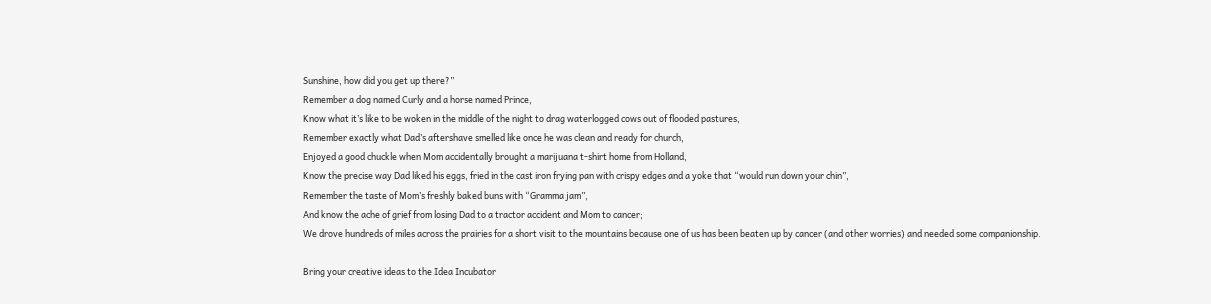Sunshine, how did you get up there?”
Remember a dog named Curly and a horse named Prince,
Know what it’s like to be woken in the middle of the night to drag waterlogged cows out of flooded pastures,
Remember exactly what Dad’s aftershave smelled like once he was clean and ready for church,
Enjoyed a good chuckle when Mom accidentally brought a marijuana t-shirt home from Holland,
Know the precise way Dad liked his eggs, fried in the cast iron frying pan with crispy edges and a yoke that “would run down your chin”,
Remember the taste of Mom’s freshly baked buns with “Gramma jam”,
And know the ache of grief from losing Dad to a tractor accident and Mom to cancer;
We drove hundreds of miles across the prairies for a short visit to the mountains because one of us has been beaten up by cancer (and other worries) and needed some companionship.

Bring your creative ideas to the Idea Incubator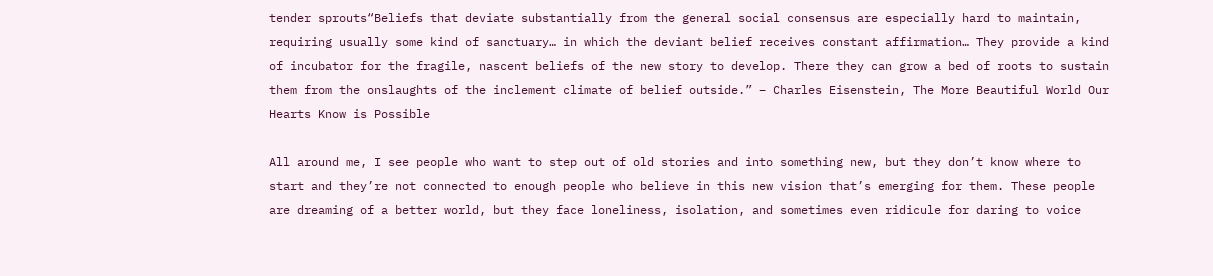tender sprouts“Beliefs that deviate substantially from the general social consensus are especially hard to maintain, requiring usually some kind of sanctuary… in which the deviant belief receives constant affirmation… They provide a kind of incubator for the fragile, nascent beliefs of the new story to develop. There they can grow a bed of roots to sustain them from the onslaughts of the inclement climate of belief outside.” – Charles Eisenstein, The More Beautiful World Our Hearts Know is Possible

All around me, I see people who want to step out of old stories and into something new, but they don’t know where to start and they’re not connected to enough people who believe in this new vision that’s emerging for them. These people are dreaming of a better world, but they face loneliness, isolation, and sometimes even ridicule for daring to voice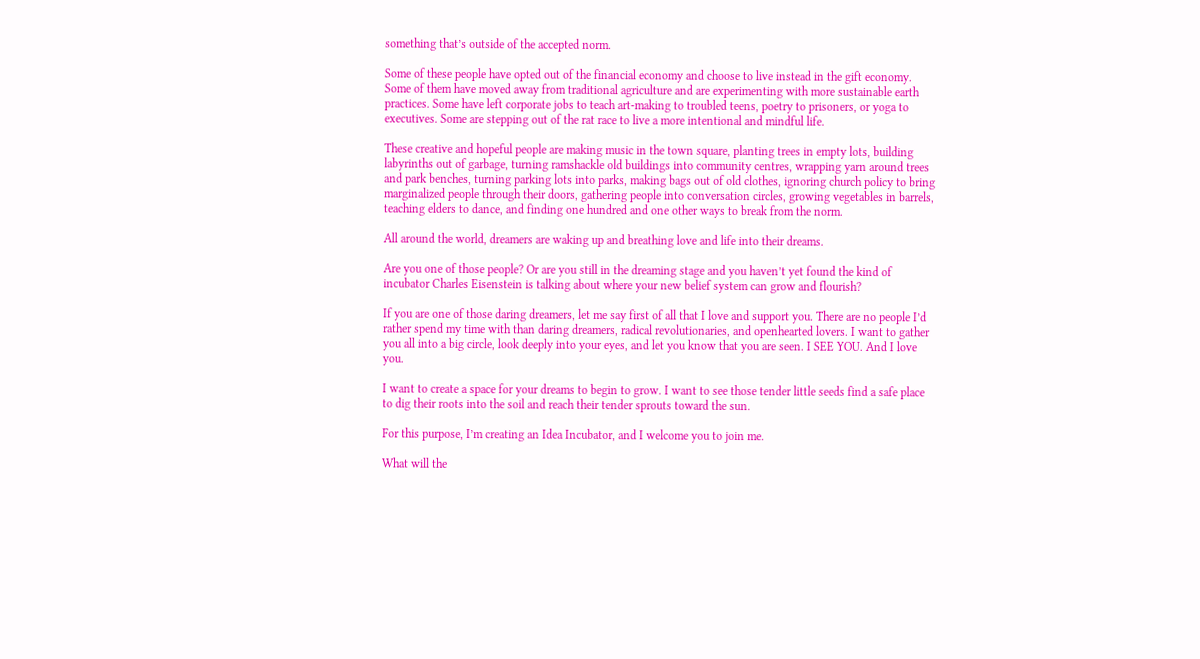something that’s outside of the accepted norm.

Some of these people have opted out of the financial economy and choose to live instead in the gift economy. Some of them have moved away from traditional agriculture and are experimenting with more sustainable earth practices. Some have left corporate jobs to teach art-making to troubled teens, poetry to prisoners, or yoga to executives. Some are stepping out of the rat race to live a more intentional and mindful life.

These creative and hopeful people are making music in the town square, planting trees in empty lots, building labyrinths out of garbage, turning ramshackle old buildings into community centres, wrapping yarn around trees and park benches, turning parking lots into parks, making bags out of old clothes, ignoring church policy to bring marginalized people through their doors, gathering people into conversation circles, growing vegetables in barrels, teaching elders to dance, and finding one hundred and one other ways to break from the norm.

All around the world, dreamers are waking up and breathing love and life into their dreams.

Are you one of those people? Or are you still in the dreaming stage and you haven’t yet found the kind of incubator Charles Eisenstein is talking about where your new belief system can grow and flourish?

If you are one of those daring dreamers, let me say first of all that I love and support you. There are no people I’d rather spend my time with than daring dreamers, radical revolutionaries, and openhearted lovers. I want to gather you all into a big circle, look deeply into your eyes, and let you know that you are seen. I SEE YOU. And I love you.

I want to create a space for your dreams to begin to grow. I want to see those tender little seeds find a safe place to dig their roots into the soil and reach their tender sprouts toward the sun.

For this purpose, I’m creating an Idea Incubator, and I welcome you to join me.

What will the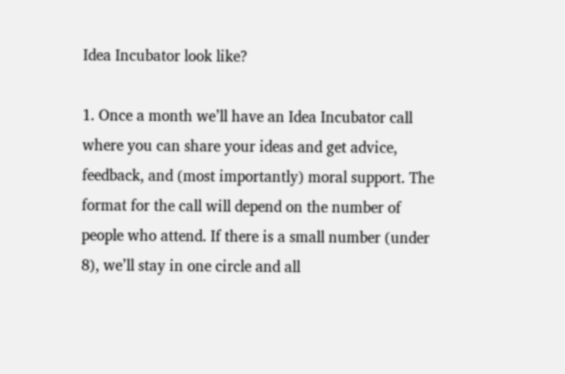Idea Incubator look like?

1. Once a month we’ll have an Idea Incubator call where you can share your ideas and get advice, feedback, and (most importantly) moral support. The format for the call will depend on the number of people who attend. If there is a small number (under 8), we’ll stay in one circle and all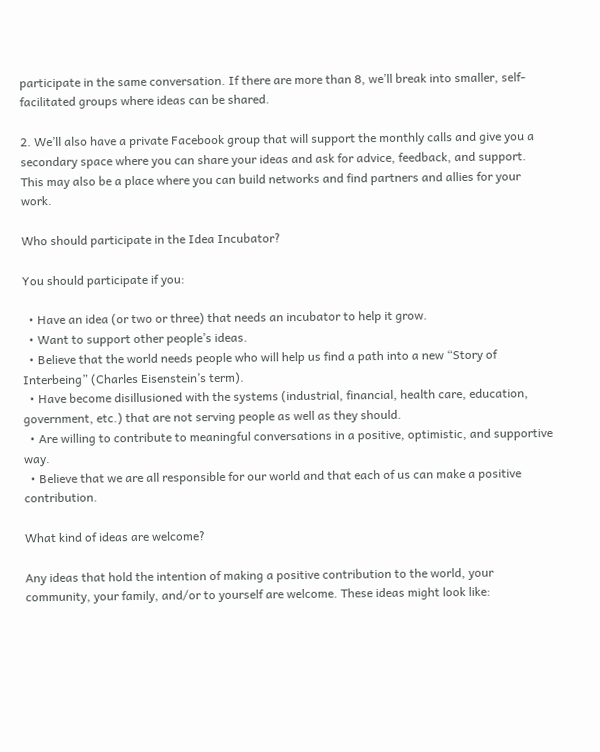participate in the same conversation. If there are more than 8, we’ll break into smaller, self-facilitated groups where ideas can be shared.

2. We’ll also have a private Facebook group that will support the monthly calls and give you a secondary space where you can share your ideas and ask for advice, feedback, and support. This may also be a place where you can build networks and find partners and allies for your work.

Who should participate in the Idea Incubator?

You should participate if you:

  • Have an idea (or two or three) that needs an incubator to help it grow.
  • Want to support other people’s ideas.
  • Believe that the world needs people who will help us find a path into a new “Story of Interbeing” (Charles Eisenstein’s term).
  • Have become disillusioned with the systems (industrial, financial, health care, education, government, etc.) that are not serving people as well as they should.
  • Are willing to contribute to meaningful conversations in a positive, optimistic, and supportive way.
  • Believe that we are all responsible for our world and that each of us can make a positive contribution.

What kind of ideas are welcome?

Any ideas that hold the intention of making a positive contribution to the world, your community, your family, and/or to yourself are welcome. These ideas might look like: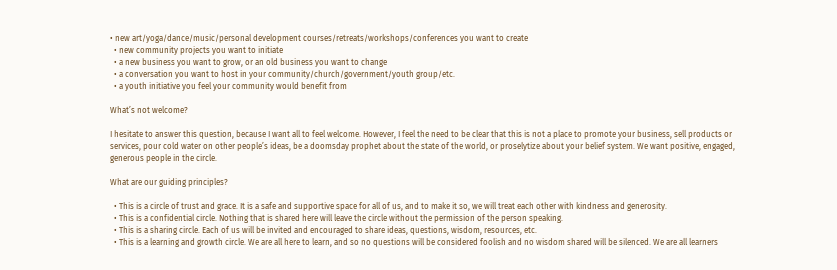• new art/yoga/dance/music/personal development courses/retreats/workshops/conferences you want to create
  • new community projects you want to initiate
  • a new business you want to grow, or an old business you want to change
  • a conversation you want to host in your community/church/government/youth group/etc.
  • a youth initiative you feel your community would benefit from

What’s not welcome?

I hesitate to answer this question, because I want all to feel welcome. However, I feel the need to be clear that this is not a place to promote your business, sell products or services, pour cold water on other people’s ideas, be a doomsday prophet about the state of the world, or proselytize about your belief system. We want positive, engaged, generous people in the circle.

What are our guiding principles?

  • This is a circle of trust and grace. It is a safe and supportive space for all of us, and to make it so, we will treat each other with kindness and generosity.
  • This is a confidential circle. Nothing that is shared here will leave the circle without the permission of the person speaking.
  • This is a sharing circle. Each of us will be invited and encouraged to share ideas, questions, wisdom, resources, etc.
  • This is a learning and growth circle. We are all here to learn, and so no questions will be considered foolish and no wisdom shared will be silenced. We are all learners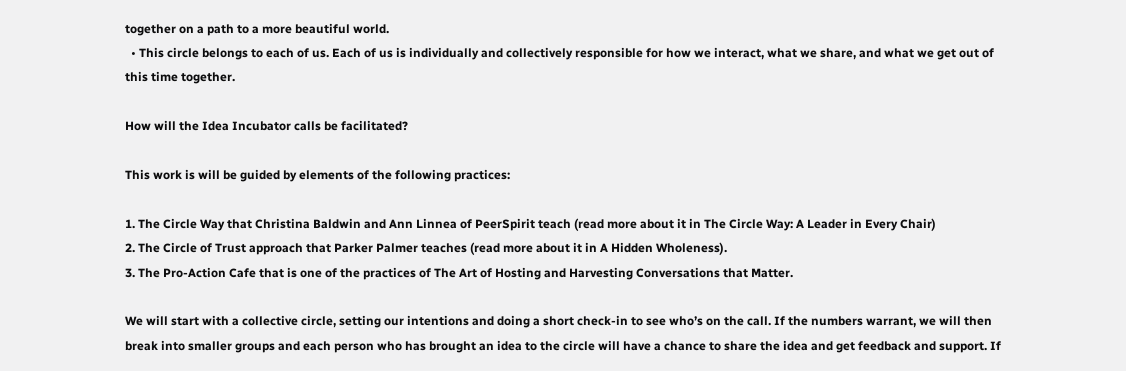together on a path to a more beautiful world.
  • This circle belongs to each of us. Each of us is individually and collectively responsible for how we interact, what we share, and what we get out of this time together.

How will the Idea Incubator calls be facilitated?

This work is will be guided by elements of the following practices:

1. The Circle Way that Christina Baldwin and Ann Linnea of PeerSpirit teach (read more about it in The Circle Way: A Leader in Every Chair)
2. The Circle of Trust approach that Parker Palmer teaches (read more about it in A Hidden Wholeness).
3. The Pro-Action Cafe that is one of the practices of The Art of Hosting and Harvesting Conversations that Matter.

We will start with a collective circle, setting our intentions and doing a short check-in to see who’s on the call. If the numbers warrant, we will then break into smaller groups and each person who has brought an idea to the circle will have a chance to share the idea and get feedback and support. If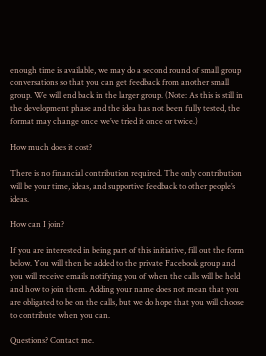enough time is available, we may do a second round of small group conversations so that you can get feedback from another small group. We will end back in the larger group. (Note: As this is still in the development phase and the idea has not been fully tested, the format may change once we’ve tried it once or twice.)

How much does it cost?

There is no financial contribution required. The only contribution will be your time, ideas, and supportive feedback to other people’s ideas.

How can I join?

If you are interested in being part of this initiative, fill out the form below. You will then be added to the private Facebook group and you will receive emails notifying you of when the calls will be held and how to join them. Adding your name does not mean that you are obligated to be on the calls, but we do hope that you will choose to contribute when you can.

Questions? Contact me.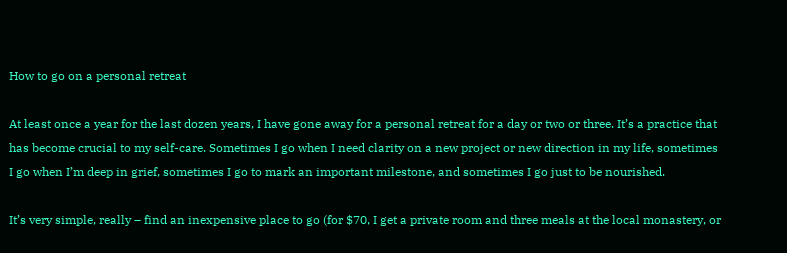How to go on a personal retreat

At least once a year for the last dozen years, I have gone away for a personal retreat for a day or two or three. It’s a practice that has become crucial to my self-care. Sometimes I go when I need clarity on a new project or new direction in my life, sometimes I go when I’m deep in grief, sometimes I go to mark an important milestone, and sometimes I go just to be nourished.

It’s very simple, really – find an inexpensive place to go (for $70, I get a private room and three meals at the local monastery, or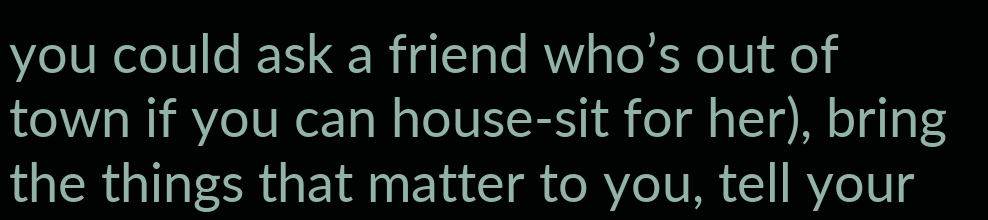you could ask a friend who’s out of town if you can house-sit for her), bring the things that matter to you, tell your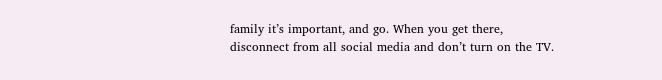family it’s important, and go. When you get there, disconnect from all social media and don’t turn on the TV.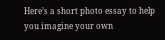Here’s a short photo essay to help you imagine your own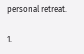personal retreat.

1.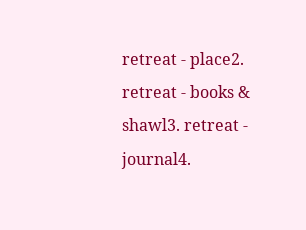retreat - place2. retreat - books & shawl3. retreat - journal4.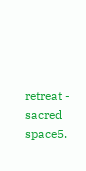retreat - sacred space5.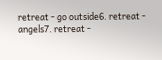retreat - go outside6. retreat - angels7. retreat -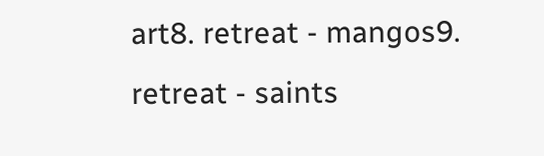art8. retreat - mangos9. retreat - saints